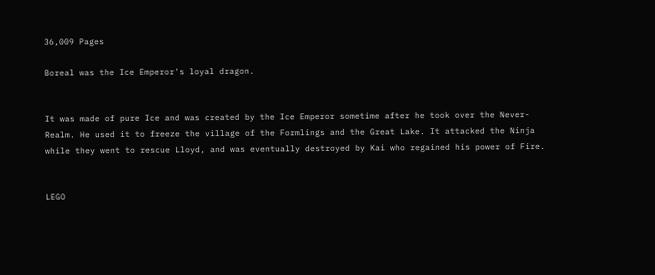36,009 Pages

Boreal was the Ice Emperor's loyal dragon.


It was made of pure Ice and was created by the Ice Emperor sometime after he took over the Never-Realm. He used it to freeze the village of the Formlings and the Great Lake. It attacked the Ninja while they went to rescue Lloyd, and was eventually destroyed by Kai who regained his power of Fire.


LEGO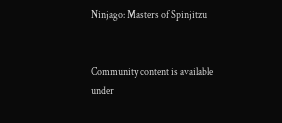Ninjago: Masters of Spinjitzu


Community content is available under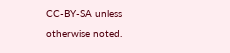CC-BY-SA unless otherwise noted.